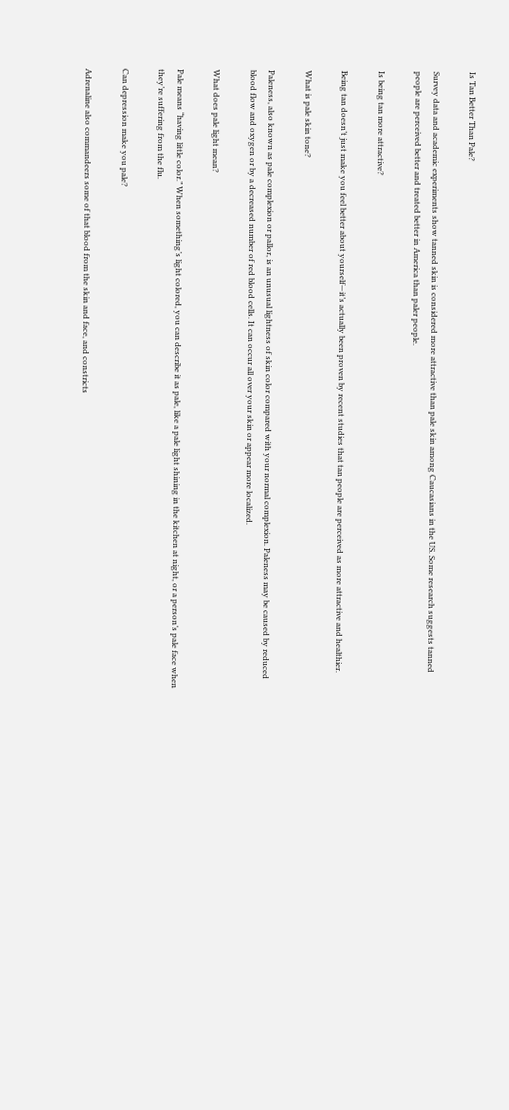Is Tan Better Than Pale?

Survey data and academic experiments show tanned skin is considered more attractive than pale skin among Caucasians in the US. Some research suggests tanned people are perceived better and treated better in America than paler people.

Is being tan more attractive?

Being tan doesn’t just make you feel better about yourself—it’s actually been proven by recent studies that tan people are perceived as more attractive and healthier.

What is pale skin tone?

Paleness, also known as pale complexion or pallor, is an unusual lightness of skin color compared with your normal complexion. Paleness may be caused by reduced blood flow and oxygen or by a decreased number of red blood cells. It can occur all over your skin or appear more localized.

What does pale light mean?

Pale means “having little color.” When something’s light colored, you can describe it as pale, like a pale light shining in the kitchen at night, or a person’s pale face when they’re suffering from the flu.

Can depression make you pale?

Adrenaline also commandeers some of that blood from the skin and face, and constricts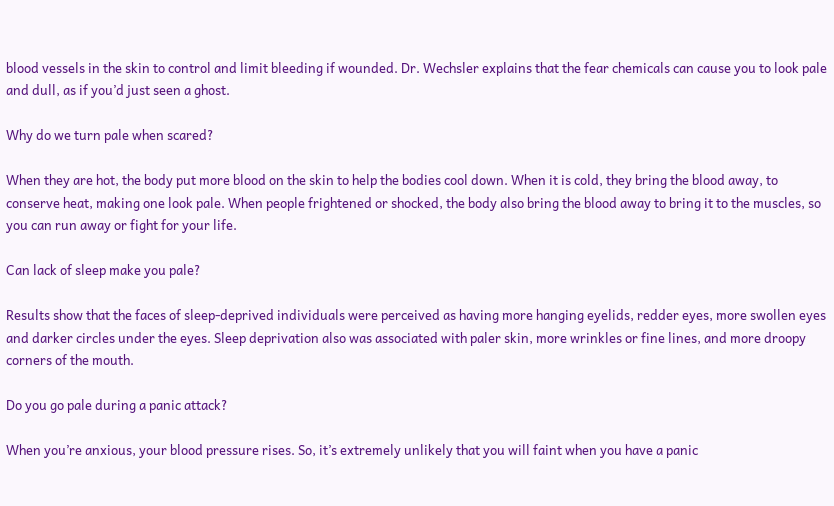blood vessels in the skin to control and limit bleeding if wounded. Dr. Wechsler explains that the fear chemicals can cause you to look pale and dull, as if you’d just seen a ghost.

Why do we turn pale when scared?

When they are hot, the body put more blood on the skin to help the bodies cool down. When it is cold, they bring the blood away, to conserve heat, making one look pale. When people frightened or shocked, the body also bring the blood away to bring it to the muscles, so you can run away or fight for your life.

Can lack of sleep make you pale?

Results show that the faces of sleep-deprived individuals were perceived as having more hanging eyelids, redder eyes, more swollen eyes and darker circles under the eyes. Sleep deprivation also was associated with paler skin, more wrinkles or fine lines, and more droopy corners of the mouth.

Do you go pale during a panic attack?

When you’re anxious, your blood pressure rises. So, it’s extremely unlikely that you will faint when you have a panic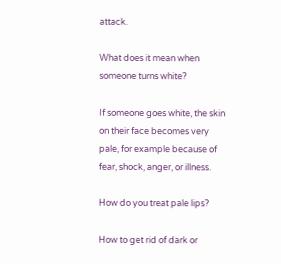attack.

What does it mean when someone turns white?

If someone goes white, the skin on their face becomes very pale, for example because of fear, shock, anger, or illness.

How do you treat pale lips?

How to get rid of dark or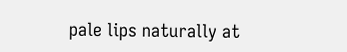pale lips naturally at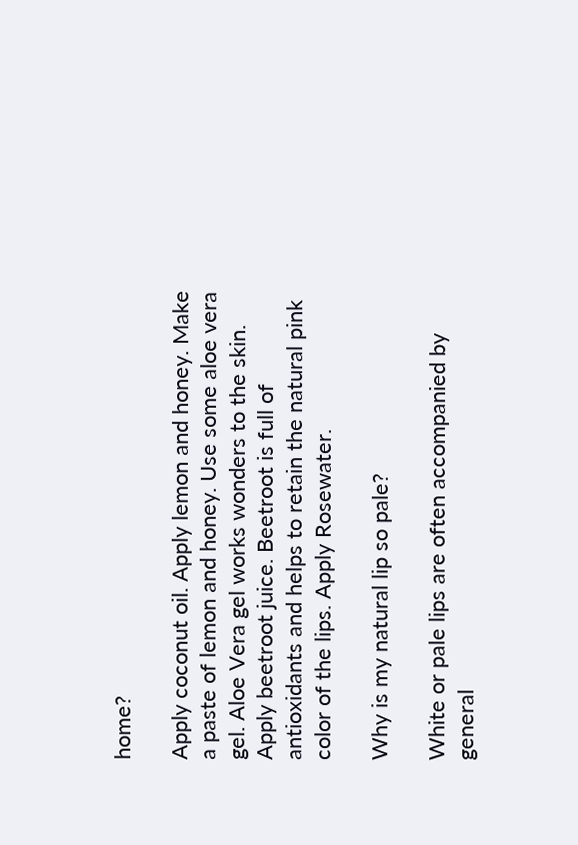home?

Apply coconut oil. Apply lemon and honey. Make a paste of lemon and honey. Use some aloe vera gel. Aloe Vera gel works wonders to the skin. Apply beetroot juice. Beetroot is full of antioxidants and helps to retain the natural pink color of the lips. Apply Rosewater.

Why is my natural lip so pale?

White or pale lips are often accompanied by general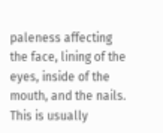paleness affecting the face, lining of the eyes, inside of the mouth, and the nails. This is usually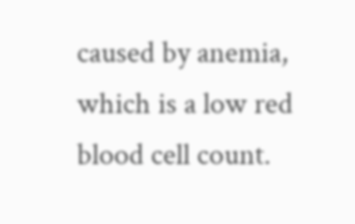caused by anemia, which is a low red blood cell count.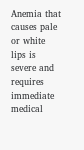Anemia that causes pale or white lips is severe and requires immediate medical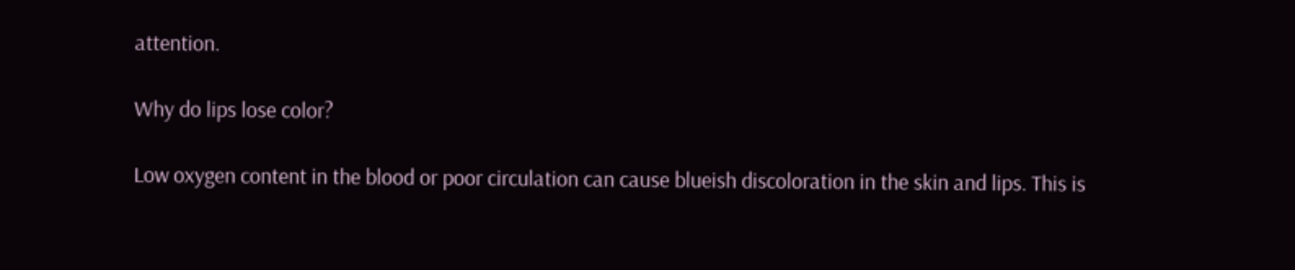attention.

Why do lips lose color?

Low oxygen content in the blood or poor circulation can cause blueish discoloration in the skin and lips. This is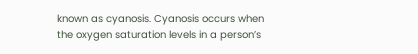known as cyanosis. Cyanosis occurs when the oxygen saturation levels in a person’s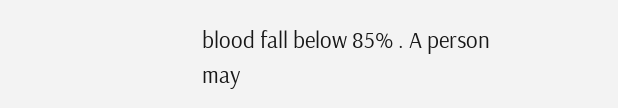blood fall below 85% . A person may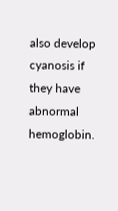also develop cyanosis if they have abnormal hemoglobin.